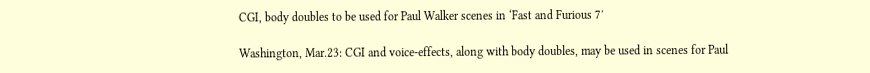CGI, body doubles to be used for Paul Walker scenes in ‘Fast and Furious 7′

Washington, Mar.23: CGI and voice-effects, along with body doubles, may be used in scenes for Paul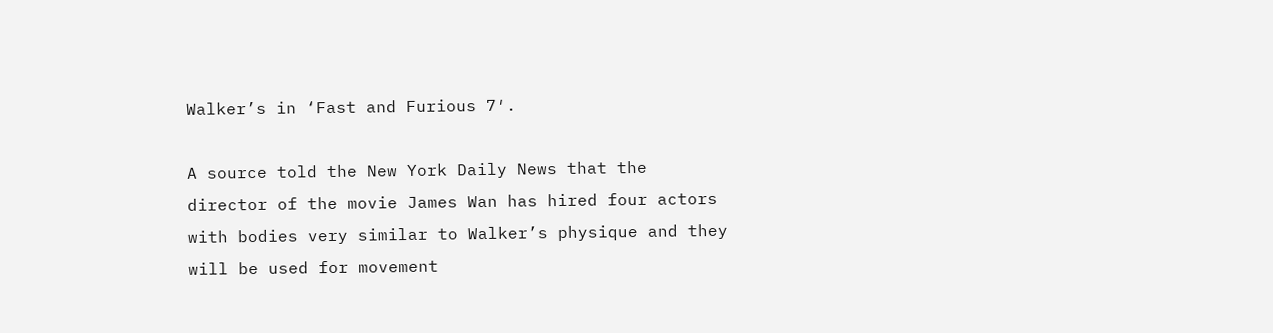Walker’s in ‘Fast and Furious 7′.

A source told the New York Daily News that the director of the movie James Wan has hired four actors with bodies very similar to Walker’s physique and they will be used for movement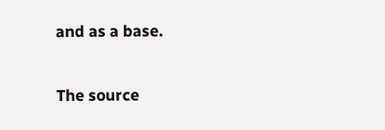and as a base.

The source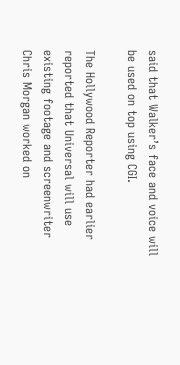said that Walker’s face and voice will be used on top using CGI.

The Hollywood Reporter had earlier reported that Universal will use existing footage and screenwriter Chris Morgan worked on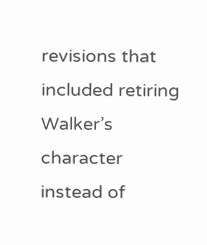revisions that included retiring Walker’s character instead of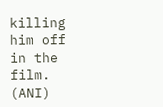killing him off in the film. (ANI)